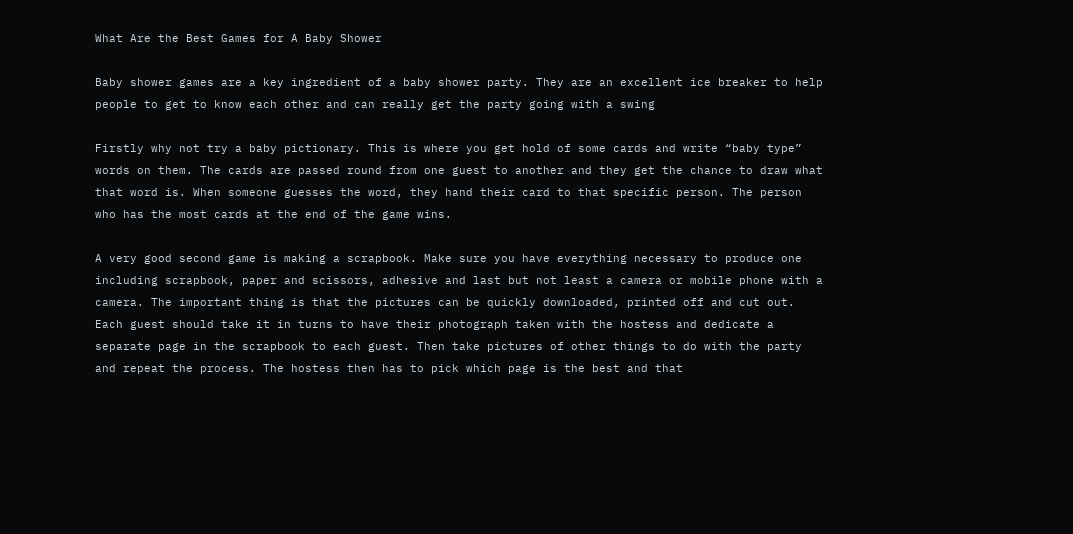What Are the Best Games for A Baby Shower

Baby shower games are a key ingredient of a baby shower party. They are an excellent ice breaker to help people to get to know each other and can really get the party going with a swing

Firstly why not try a baby pictionary. This is where you get hold of some cards and write “baby type” words on them. The cards are passed round from one guest to another and they get the chance to draw what that word is. When someone guesses the word, they hand their card to that specific person. The person who has the most cards at the end of the game wins.

A very good second game is making a scrapbook. Make sure you have everything necessary to produce one including scrapbook, paper and scissors, adhesive and last but not least a camera or mobile phone with a camera. The important thing is that the pictures can be quickly downloaded, printed off and cut out. Each guest should take it in turns to have their photograph taken with the hostess and dedicate a separate page in the scrapbook to each guest. Then take pictures of other things to do with the party and repeat the process. The hostess then has to pick which page is the best and that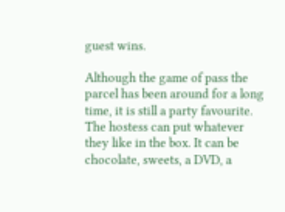guest wins.

Although the game of pass the parcel has been around for a long time, it is still a party favourite. The hostess can put whatever they like in the box. It can be chocolate, sweets, a DVD, a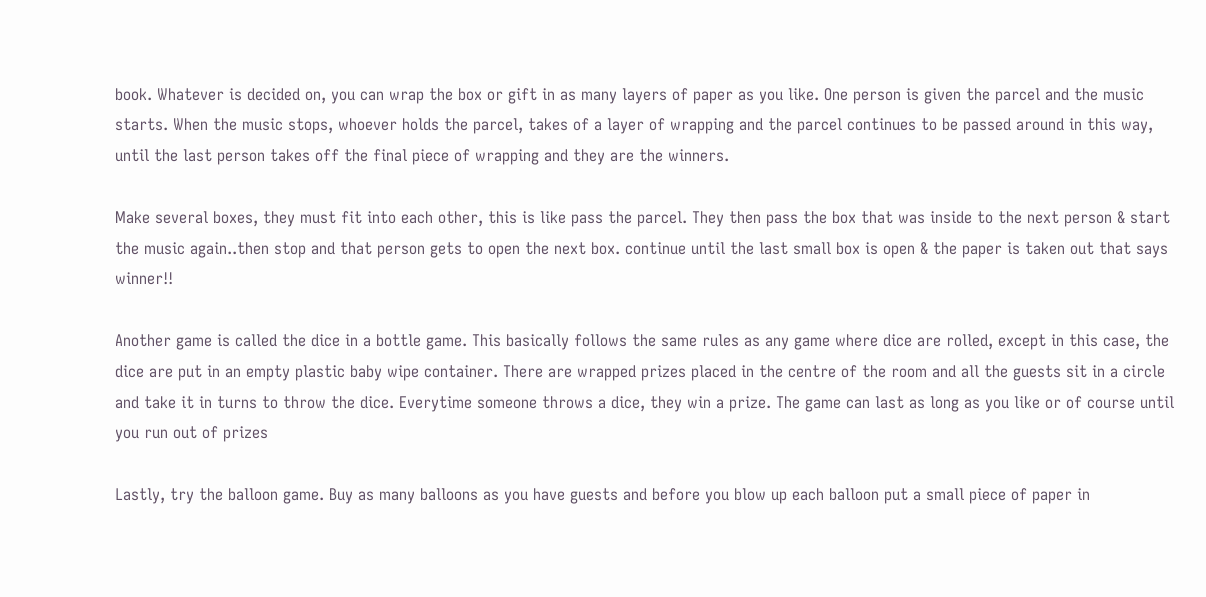book. Whatever is decided on, you can wrap the box or gift in as many layers of paper as you like. One person is given the parcel and the music starts. When the music stops, whoever holds the parcel, takes of a layer of wrapping and the parcel continues to be passed around in this way, until the last person takes off the final piece of wrapping and they are the winners.

Make several boxes, they must fit into each other, this is like pass the parcel. They then pass the box that was inside to the next person & start the music again..then stop and that person gets to open the next box. continue until the last small box is open & the paper is taken out that says winner!!

Another game is called the dice in a bottle game. This basically follows the same rules as any game where dice are rolled, except in this case, the dice are put in an empty plastic baby wipe container. There are wrapped prizes placed in the centre of the room and all the guests sit in a circle and take it in turns to throw the dice. Everytime someone throws a dice, they win a prize. The game can last as long as you like or of course until you run out of prizes

Lastly, try the balloon game. Buy as many balloons as you have guests and before you blow up each balloon put a small piece of paper in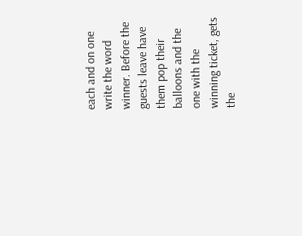each and on one write the word winner. Before the guests leave have them pop their balloons and the one with the winning ticket, gets the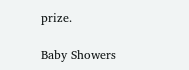prize.

Baby Showers